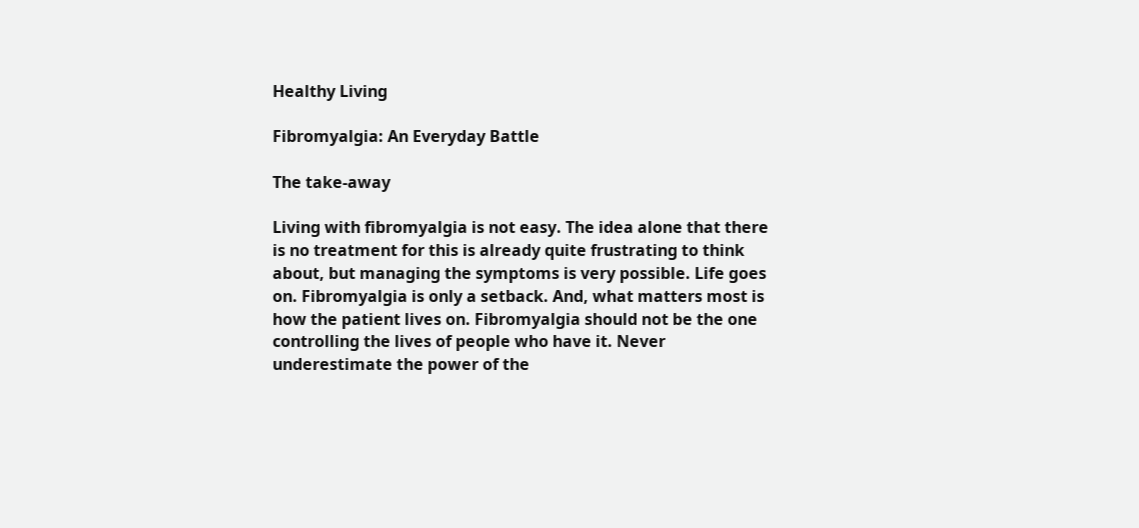Healthy Living

Fibromyalgia: An Everyday Battle

The take-away

Living with fibromyalgia is not easy. The idea alone that there is no treatment for this is already quite frustrating to think about, but managing the symptoms is very possible. Life goes on. Fibromyalgia is only a setback. And, what matters most is how the patient lives on. Fibromyalgia should not be the one controlling the lives of people who have it. Never underestimate the power of the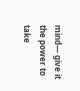mind— give it the power to take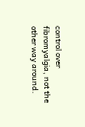control over fibromyalgia, not the other way around.